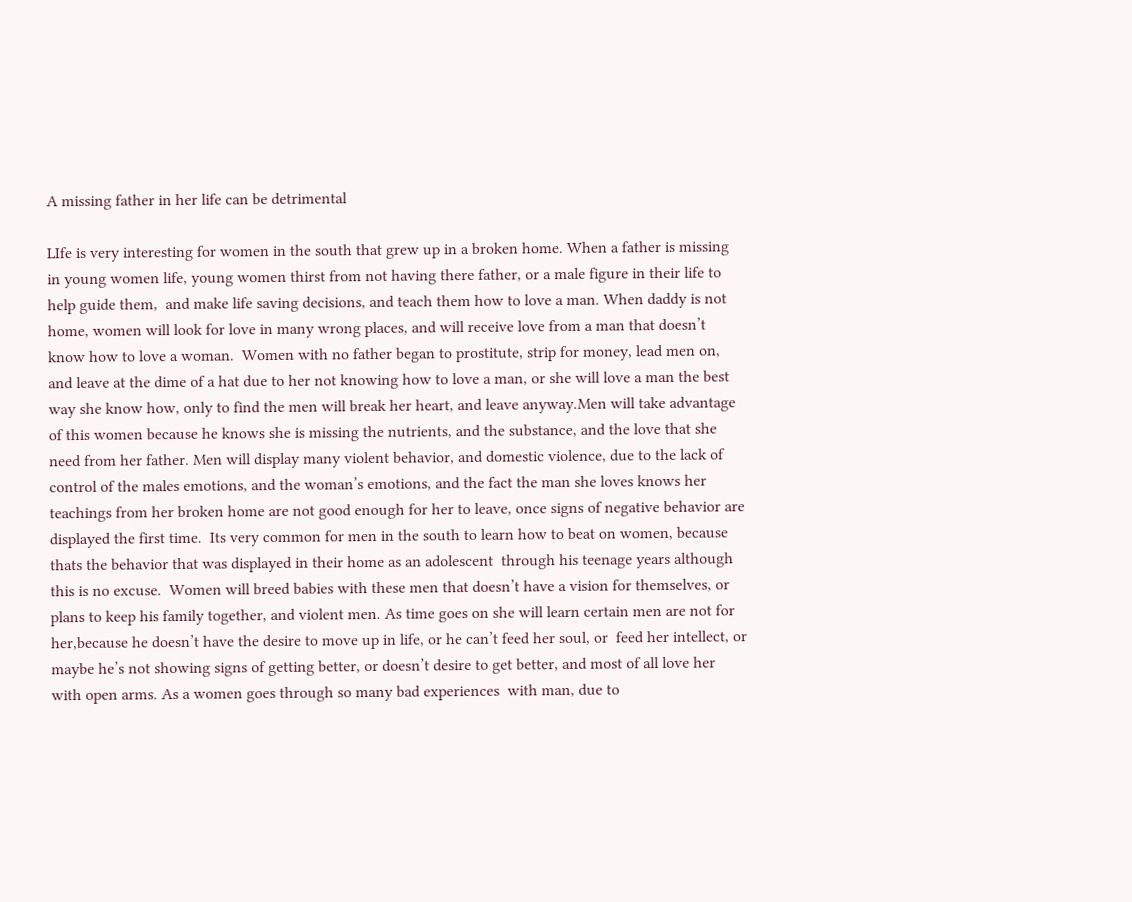A missing father in her life can be detrimental

LIfe is very interesting for women in the south that grew up in a broken home. When a father is missing in young women life, young women thirst from not having there father, or a male figure in their life to help guide them,  and make life saving decisions, and teach them how to love a man. When daddy is not home, women will look for love in many wrong places, and will receive love from a man that doesn’t know how to love a woman.  Women with no father began to prostitute, strip for money, lead men on, and leave at the dime of a hat due to her not knowing how to love a man, or she will love a man the best way she know how, only to find the men will break her heart, and leave anyway.Men will take advantage of this women because he knows she is missing the nutrients, and the substance, and the love that she need from her father. Men will display many violent behavior, and domestic violence, due to the lack of control of the males emotions, and the woman’s emotions, and the fact the man she loves knows her teachings from her broken home are not good enough for her to leave, once signs of negative behavior are displayed the first time.  Its very common for men in the south to learn how to beat on women, because thats the behavior that was displayed in their home as an adolescent  through his teenage years although this is no excuse.  Women will breed babies with these men that doesn’t have a vision for themselves, or plans to keep his family together, and violent men. As time goes on she will learn certain men are not for her,because he doesn’t have the desire to move up in life, or he can’t feed her soul, or  feed her intellect, or maybe he’s not showing signs of getting better, or doesn’t desire to get better, and most of all love her with open arms. As a women goes through so many bad experiences  with man, due to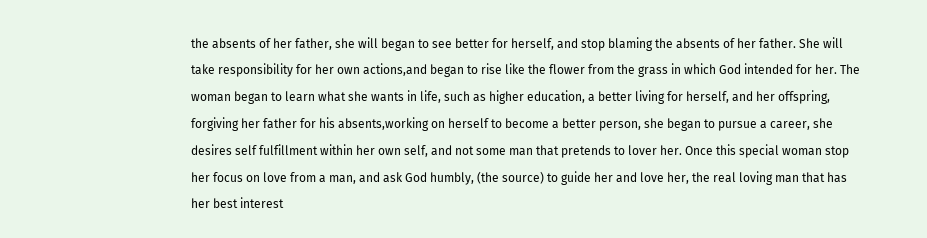the absents of her father, she will began to see better for herself, and stop blaming the absents of her father. She will take responsibility for her own actions,and began to rise like the flower from the grass in which God intended for her. The woman began to learn what she wants in life, such as higher education, a better living for herself, and her offspring, forgiving her father for his absents,working on herself to become a better person, she began to pursue a career, she desires self fulfillment within her own self, and not some man that pretends to lover her. Once this special woman stop her focus on love from a man, and ask God humbly, (the source) to guide her and love her, the real loving man that has her best interest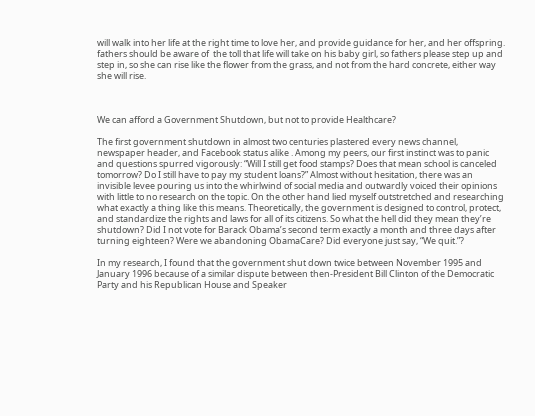will walk into her life at the right time to love her, and provide guidance for her, and her offspring. fathers should be aware of  the toll that life will take on his baby girl, so fathers please step up and step in, so she can rise like the flower from the grass, and not from the hard concrete, either way she will rise.



We can afford a Government Shutdown, but not to provide Healthcare?

The first government shutdown in almost two centuries plastered every news channel, newspaper header, and Facebook status alike . Among my peers, our first instinct was to panic and questions spurred vigorously: “Will I still get food stamps? Does that mean school is canceled tomorrow? Do I still have to pay my student loans?” Almost without hesitation, there was an invisible levee pouring us into the whirlwind of social media and outwardly voiced their opinions with little to no research on the topic. On the other hand lied myself outstretched and researching what exactly a thing like this means. Theoretically, the government is designed to control, protect, and standardize the rights and laws for all of its citizens. So what the hell did they mean they’re shutdown? Did I not vote for Barack Obama’s second term exactly a month and three days after turning eighteen? Were we abandoning ObamaCare? Did everyone just say, “We quit.”?

In my research, I found that the government shut down twice between November 1995 and January 1996 because of a similar dispute between then-President Bill Clinton of the Democratic Party and his Republican House and Speaker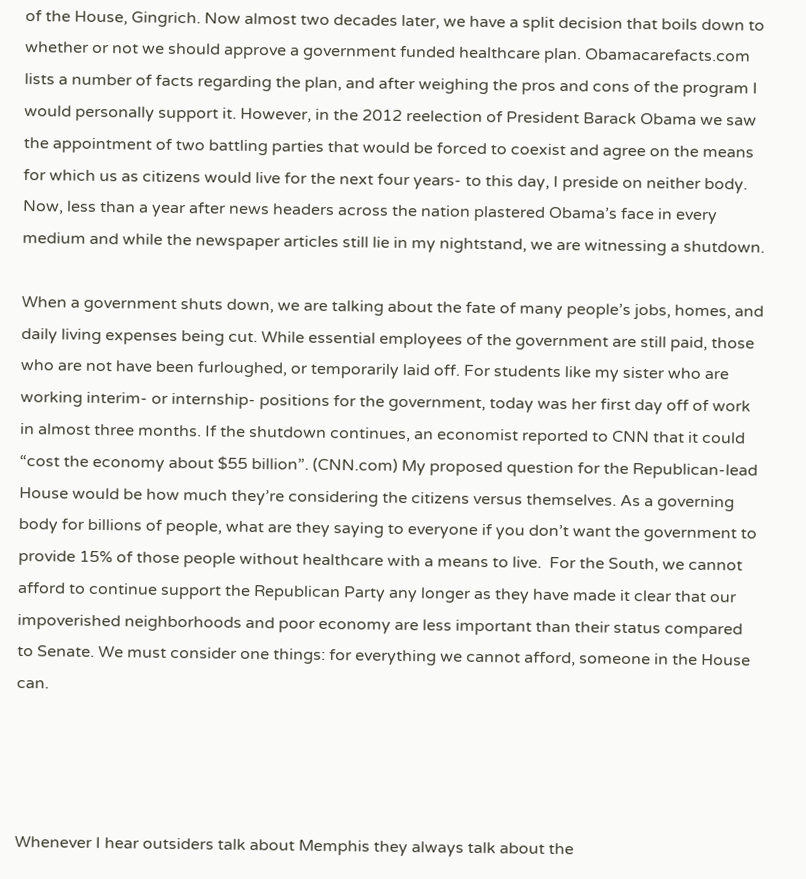of the House, Gingrich. Now almost two decades later, we have a split decision that boils down to whether or not we should approve a government funded healthcare plan. Obamacarefacts.com lists a number of facts regarding the plan, and after weighing the pros and cons of the program I would personally support it. However, in the 2012 reelection of President Barack Obama we saw the appointment of two battling parties that would be forced to coexist and agree on the means for which us as citizens would live for the next four years- to this day, I preside on neither body. Now, less than a year after news headers across the nation plastered Obama’s face in every medium and while the newspaper articles still lie in my nightstand, we are witnessing a shutdown.

When a government shuts down, we are talking about the fate of many people’s jobs, homes, and daily living expenses being cut. While essential employees of the government are still paid, those who are not have been furloughed, or temporarily laid off. For students like my sister who are working interim- or internship- positions for the government, today was her first day off of work in almost three months. If the shutdown continues, an economist reported to CNN that it could “cost the economy about $55 billion”. (CNN.com) My proposed question for the Republican-lead House would be how much they’re considering the citizens versus themselves. As a governing body for billions of people, what are they saying to everyone if you don’t want the government to provide 15% of those people without healthcare with a means to live.  For the South, we cannot afford to continue support the Republican Party any longer as they have made it clear that our impoverished neighborhoods and poor economy are less important than their status compared to Senate. We must consider one things: for everything we cannot afford, someone in the House can.




Whenever I hear outsiders talk about Memphis they always talk about the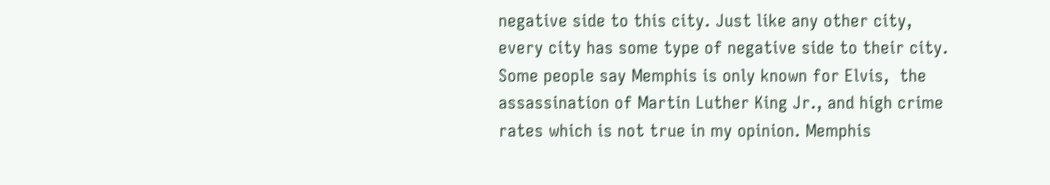negative side to this city. Just like any other city, every city has some type of negative side to their city. Some people say Memphis is only known for Elvis,  the assassination of Martin Luther King Jr., and high crime rates which is not true in my opinion. Memphis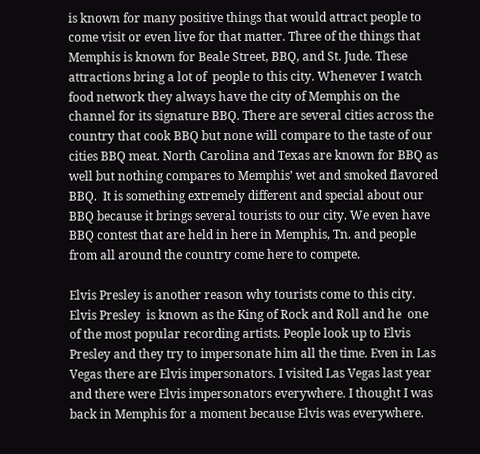is known for many positive things that would attract people to come visit or even live for that matter. Three of the things that Memphis is known for Beale Street, BBQ, and St. Jude. These attractions bring a lot of  people to this city. Whenever I watch food network they always have the city of Memphis on the channel for its signature BBQ. There are several cities across the country that cook BBQ but none will compare to the taste of our cities BBQ meat. North Carolina and Texas are known for BBQ as well but nothing compares to Memphis’ wet and smoked flavored BBQ.  It is something extremely different and special about our BBQ because it brings several tourists to our city. We even have BBQ contest that are held in here in Memphis, Tn. and people from all around the country come here to compete.

Elvis Presley is another reason why tourists come to this city. Elvis Presley  is known as the King of Rock and Roll and he  one of the most popular recording artists. People look up to Elvis Presley and they try to impersonate him all the time. Even in Las Vegas there are Elvis impersonators. I visited Las Vegas last year and there were Elvis impersonators everywhere. I thought I was back in Memphis for a moment because Elvis was everywhere.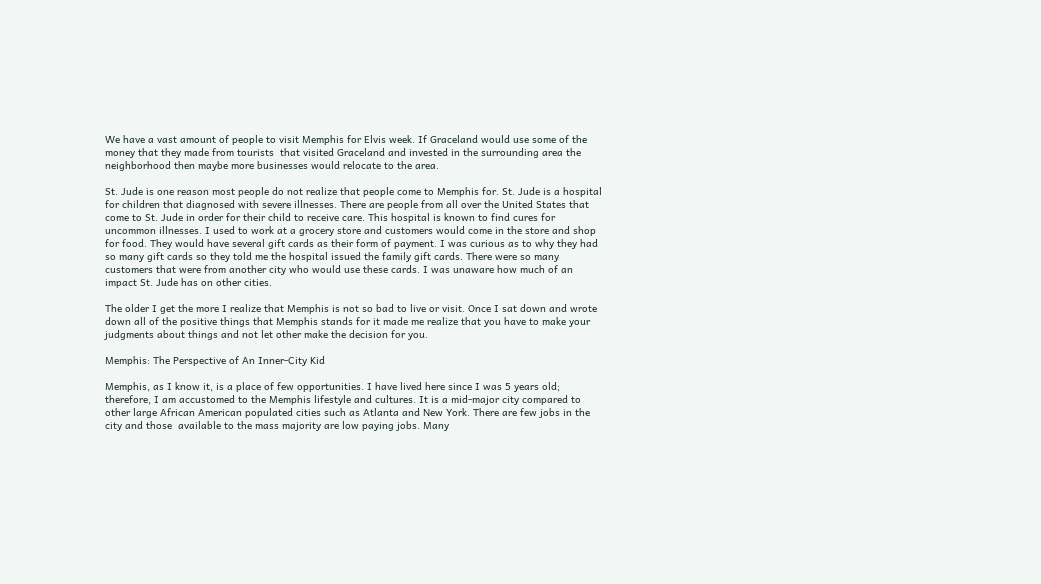We have a vast amount of people to visit Memphis for Elvis week. If Graceland would use some of the money that they made from tourists  that visited Graceland and invested in the surrounding area the neighborhood then maybe more businesses would relocate to the area.

St. Jude is one reason most people do not realize that people come to Memphis for. St. Jude is a hospital for children that diagnosed with severe illnesses. There are people from all over the United States that come to St. Jude in order for their child to receive care. This hospital is known to find cures for uncommon illnesses. I used to work at a grocery store and customers would come in the store and shop for food. They would have several gift cards as their form of payment. I was curious as to why they had so many gift cards so they told me the hospital issued the family gift cards. There were so many customers that were from another city who would use these cards. I was unaware how much of an impact St. Jude has on other cities.

The older I get the more I realize that Memphis is not so bad to live or visit. Once I sat down and wrote down all of the positive things that Memphis stands for it made me realize that you have to make your judgments about things and not let other make the decision for you.

Memphis: The Perspective of An Inner-City Kid

Memphis, as I know it, is a place of few opportunities. I have lived here since I was 5 years old; therefore, I am accustomed to the Memphis lifestyle and cultures. It is a mid-major city compared to other large African American populated cities such as Atlanta and New York. There are few jobs in the city and those  available to the mass majority are low paying jobs. Many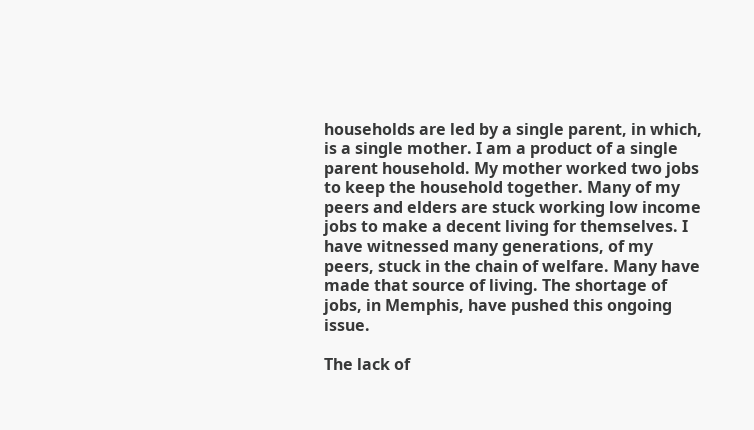households are led by a single parent, in which, is a single mother. I am a product of a single parent household. My mother worked two jobs to keep the household together. Many of my peers and elders are stuck working low income jobs to make a decent living for themselves. I have witnessed many generations, of my peers, stuck in the chain of welfare. Many have made that source of living. The shortage of jobs, in Memphis, have pushed this ongoing issue.

The lack of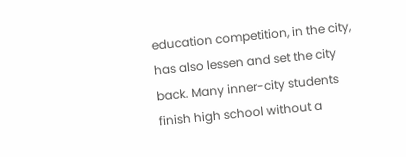education competition, in the city, has also lessen and set the city back. Many inner-city students finish high school without a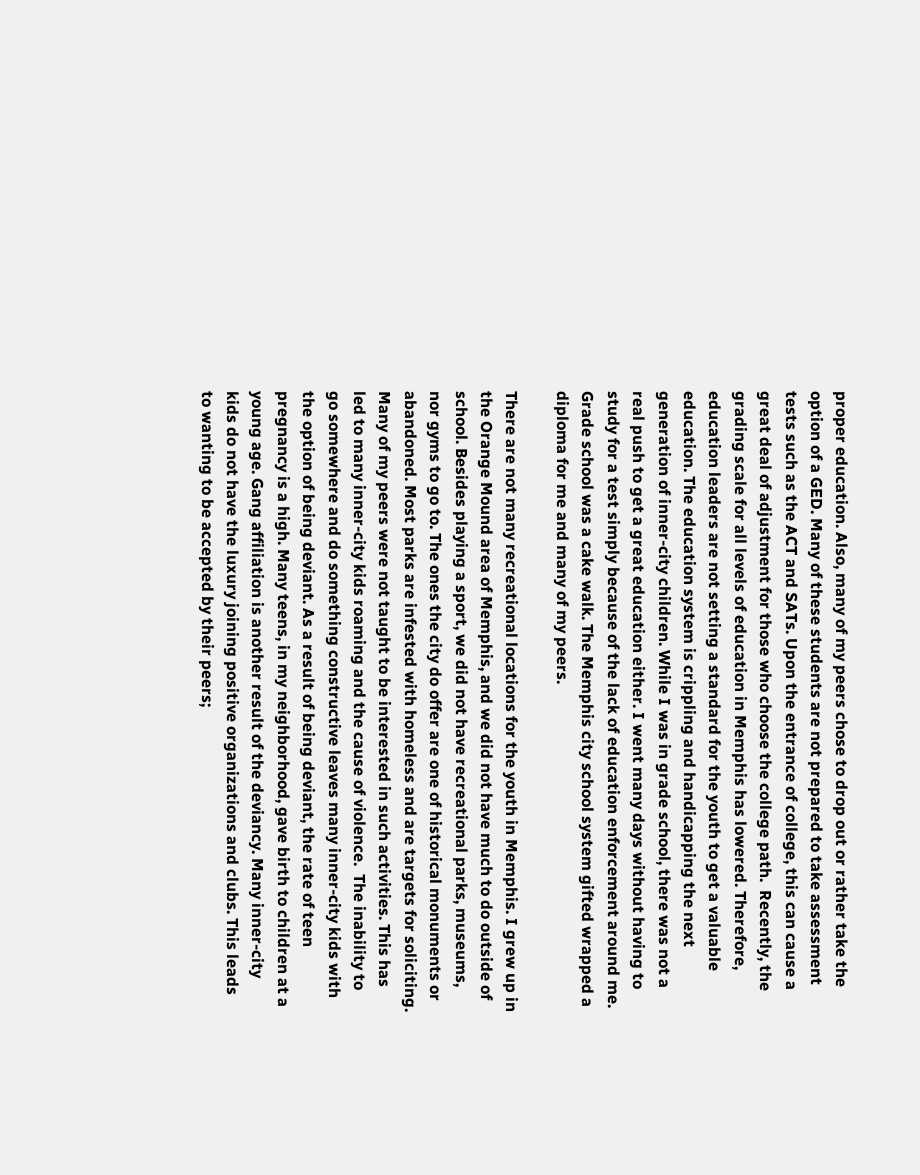proper education. Also, many of my peers chose to drop out or rather take the option of a GED. Many of these students are not prepared to take assessment tests such as the ACT and SATs. Upon the entrance of college, this can cause a great deal of adjustment for those who choose the college path.  Recently, the grading scale for all levels of education in Memphis has lowered. Therefore, education leaders are not setting a standard for the youth to get a valuable education. The education system is crippling and handicapping the next generation of inner-city children. While I was in grade school, there was not a real push to get a great education either. I went many days without having to study for a test simply because of the lack of education enforcement around me. Grade school was a cake walk. The Memphis city school system gifted wrapped a diploma for me and many of my peers.

There are not many recreational locations for the youth in Memphis. I grew up in the Orange Mound area of Memphis, and we did not have much to do outside of school. Besides playing a sport, we did not have recreational parks, museums, nor gyms to go to. The ones the city do offer are one of historical monuments or abandoned. Most parks are infested with homeless and are targets for soliciting. Many of my peers were not taught to be interested in such activities. This has led to many inner-city kids roaming and the cause of violence.  The inability to go somewhere and do something constructive leaves many inner-city kids with the option of being deviant. As a result of being deviant, the rate of teen pregnancy is a high. Many teens, in my neighborhood, gave birth to children at a young age. Gang affiliation is another result of the deviancy. Many inner-city kids do not have the luxury joining positive organizations and clubs. This leads to wanting to be accepted by their peers;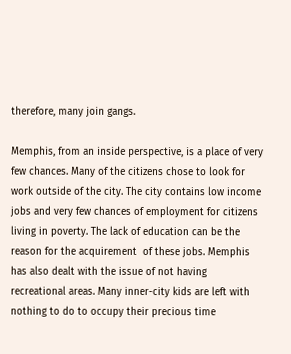therefore, many join gangs.

Memphis, from an inside perspective, is a place of very few chances. Many of the citizens chose to look for work outside of the city. The city contains low income jobs and very few chances of employment for citizens living in poverty. The lack of education can be the reason for the acquirement  of these jobs. Memphis has also dealt with the issue of not having recreational areas. Many inner-city kids are left with nothing to do to occupy their precious time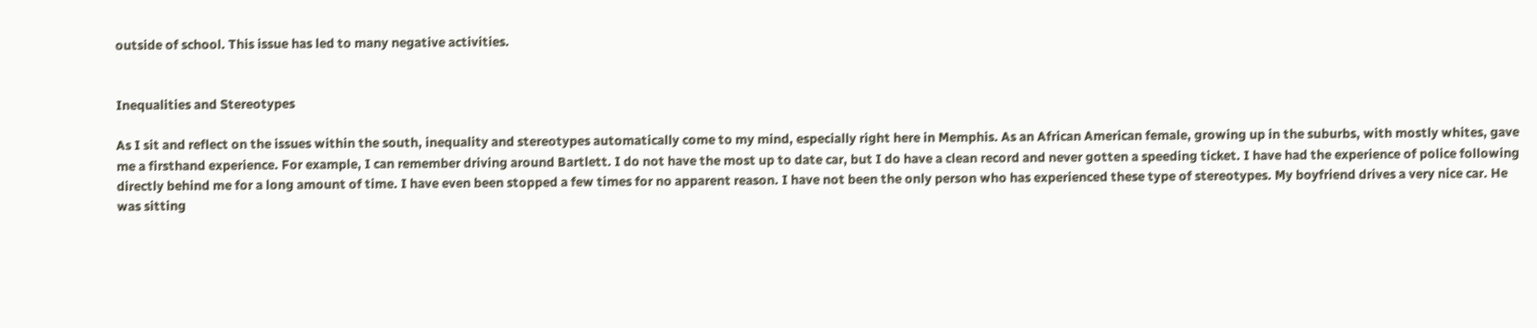outside of school. This issue has led to many negative activities.


Inequalities and Stereotypes

As I sit and reflect on the issues within the south, inequality and stereotypes automatically come to my mind, especially right here in Memphis. As an African American female, growing up in the suburbs, with mostly whites, gave me a firsthand experience. For example, I can remember driving around Bartlett. I do not have the most up to date car, but I do have a clean record and never gotten a speeding ticket. I have had the experience of police following directly behind me for a long amount of time. I have even been stopped a few times for no apparent reason. I have not been the only person who has experienced these type of stereotypes. My boyfriend drives a very nice car. He was sitting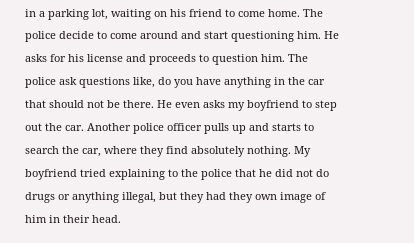in a parking lot, waiting on his friend to come home. The police decide to come around and start questioning him. He asks for his license and proceeds to question him. The police ask questions like, do you have anything in the car that should not be there. He even asks my boyfriend to step out the car. Another police officer pulls up and starts to search the car, where they find absolutely nothing. My boyfriend tried explaining to the police that he did not do drugs or anything illegal, but they had they own image of him in their head.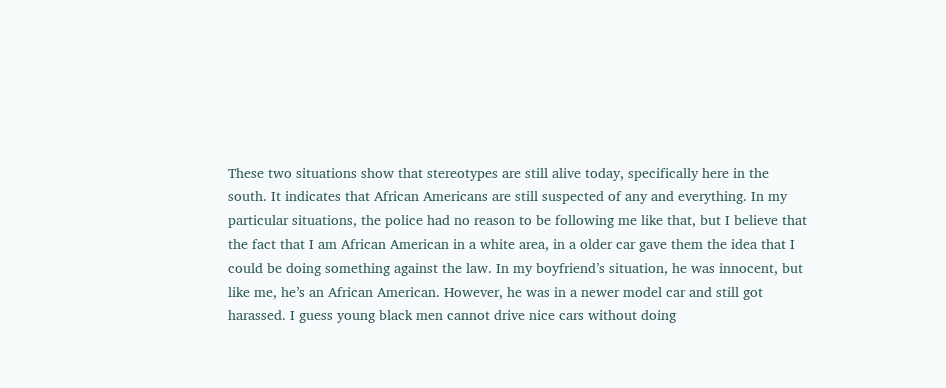These two situations show that stereotypes are still alive today, specifically here in the south. It indicates that African Americans are still suspected of any and everything. In my particular situations, the police had no reason to be following me like that, but I believe that the fact that I am African American in a white area, in a older car gave them the idea that I could be doing something against the law. In my boyfriend’s situation, he was innocent, but like me, he’s an African American. However, he was in a newer model car and still got harassed. I guess young black men cannot drive nice cars without doing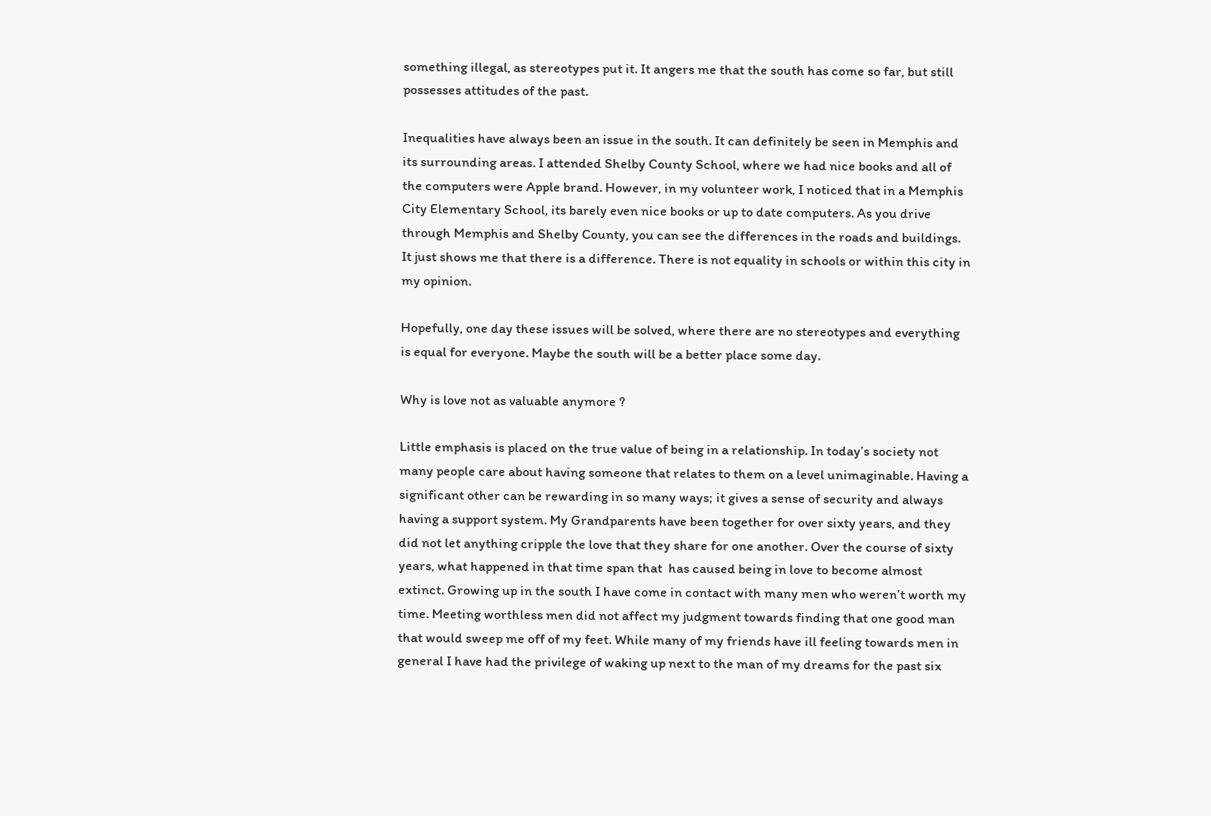something illegal, as stereotypes put it. It angers me that the south has come so far, but still possesses attitudes of the past.

Inequalities have always been an issue in the south. It can definitely be seen in Memphis and its surrounding areas. I attended Shelby County School, where we had nice books and all of the computers were Apple brand. However, in my volunteer work, I noticed that in a Memphis City Elementary School, its barely even nice books or up to date computers. As you drive through Memphis and Shelby County, you can see the differences in the roads and buildings. It just shows me that there is a difference. There is not equality in schools or within this city in my opinion.

Hopefully, one day these issues will be solved, where there are no stereotypes and everything is equal for everyone. Maybe the south will be a better place some day.

Why is love not as valuable anymore ?

Little emphasis is placed on the true value of being in a relationship. In today’s society not many people care about having someone that relates to them on a level unimaginable. Having a significant other can be rewarding in so many ways; it gives a sense of security and always having a support system. My Grandparents have been together for over sixty years, and they did not let anything cripple the love that they share for one another. Over the course of sixty years, what happened in that time span that  has caused being in love to become almost extinct. Growing up in the south I have come in contact with many men who weren’t worth my time. Meeting worthless men did not affect my judgment towards finding that one good man that would sweep me off of my feet. While many of my friends have ill feeling towards men in general I have had the privilege of waking up next to the man of my dreams for the past six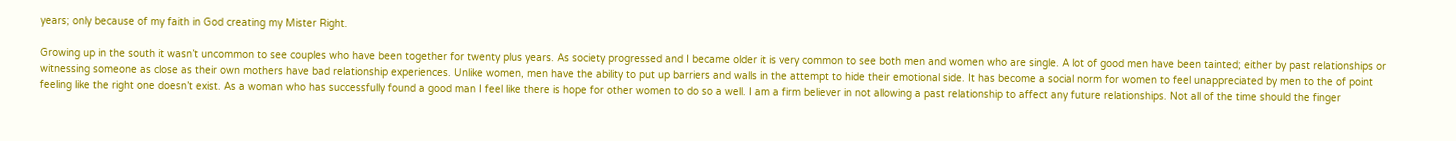years; only because of my faith in God creating my Mister Right.

Growing up in the south it wasn’t uncommon to see couples who have been together for twenty plus years. As society progressed and I became older it is very common to see both men and women who are single. A lot of good men have been tainted; either by past relationships or witnessing someone as close as their own mothers have bad relationship experiences. Unlike women, men have the ability to put up barriers and walls in the attempt to hide their emotional side. It has become a social norm for women to feel unappreciated by men to the of point  feeling like the right one doesn’t exist. As a woman who has successfully found a good man I feel like there is hope for other women to do so a well. I am a firm believer in not allowing a past relationship to affect any future relationships. Not all of the time should the finger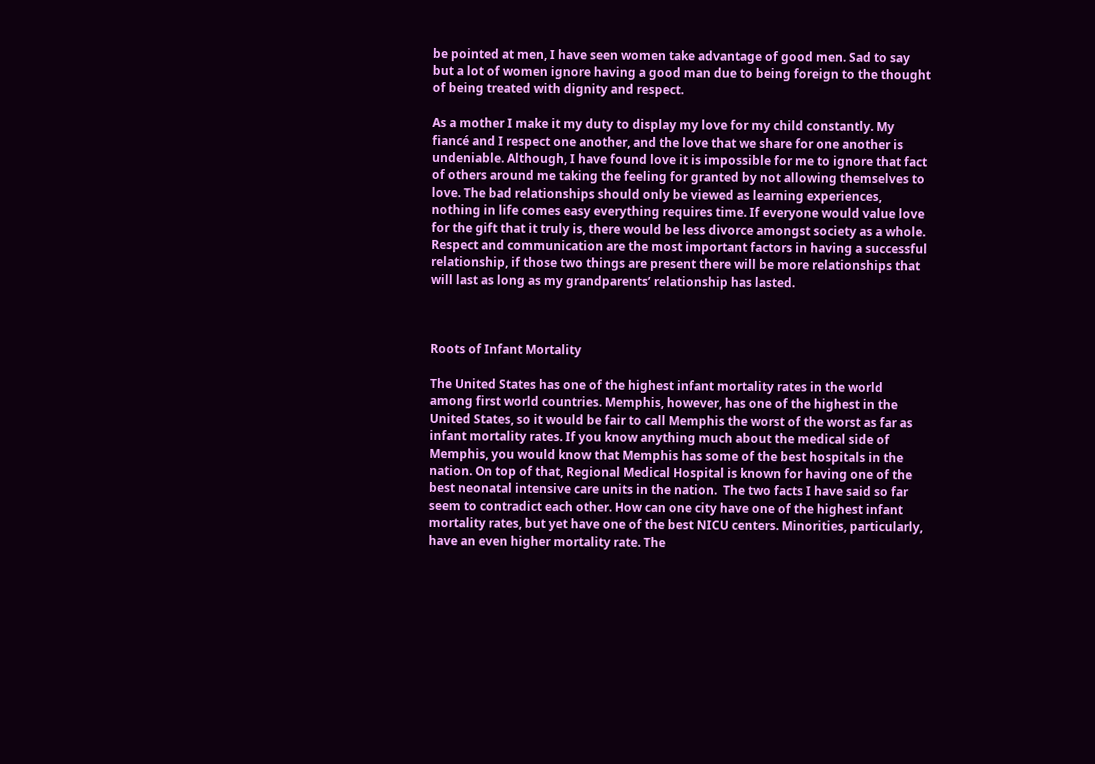be pointed at men, I have seen women take advantage of good men. Sad to say but a lot of women ignore having a good man due to being foreign to the thought of being treated with dignity and respect.

As a mother I make it my duty to display my love for my child constantly. My fiancé and I respect one another, and the love that we share for one another is undeniable. Although, I have found love it is impossible for me to ignore that fact of others around me taking the feeling for granted by not allowing themselves to love. The bad relationships should only be viewed as learning experiences, nothing in life comes easy everything requires time. If everyone would value love for the gift that it truly is, there would be less divorce amongst society as a whole. Respect and communication are the most important factors in having a successful relationship, if those two things are present there will be more relationships that will last as long as my grandparents’ relationship has lasted.



Roots of Infant Mortality

The United States has one of the highest infant mortality rates in the world among first world countries. Memphis, however, has one of the highest in the United States, so it would be fair to call Memphis the worst of the worst as far as infant mortality rates. If you know anything much about the medical side of Memphis, you would know that Memphis has some of the best hospitals in the nation. On top of that, Regional Medical Hospital is known for having one of the best neonatal intensive care units in the nation.  The two facts I have said so far seem to contradict each other. How can one city have one of the highest infant mortality rates, but yet have one of the best NICU centers. Minorities, particularly, have an even higher mortality rate. The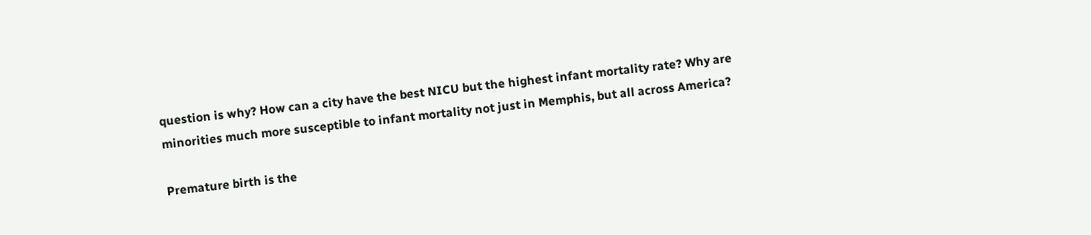question is why? How can a city have the best NICU but the highest infant mortality rate? Why are minorities much more susceptible to infant mortality not just in Memphis, but all across America?

Premature birth is the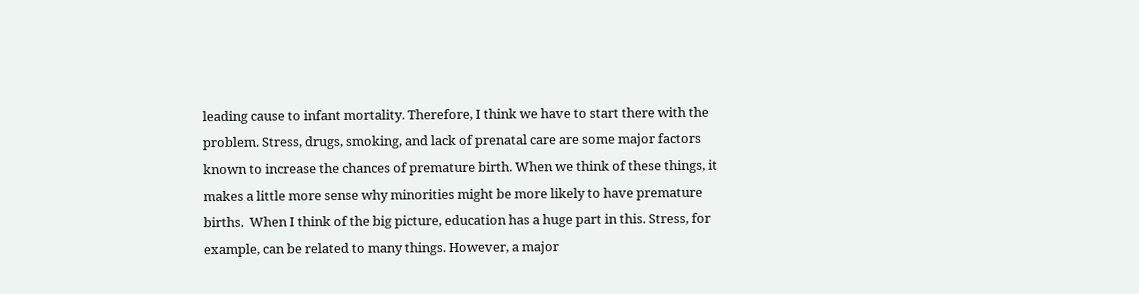leading cause to infant mortality. Therefore, I think we have to start there with the problem. Stress, drugs, smoking, and lack of prenatal care are some major factors known to increase the chances of premature birth. When we think of these things, it makes a little more sense why minorities might be more likely to have premature births.  When I think of the big picture, education has a huge part in this. Stress, for example, can be related to many things. However, a major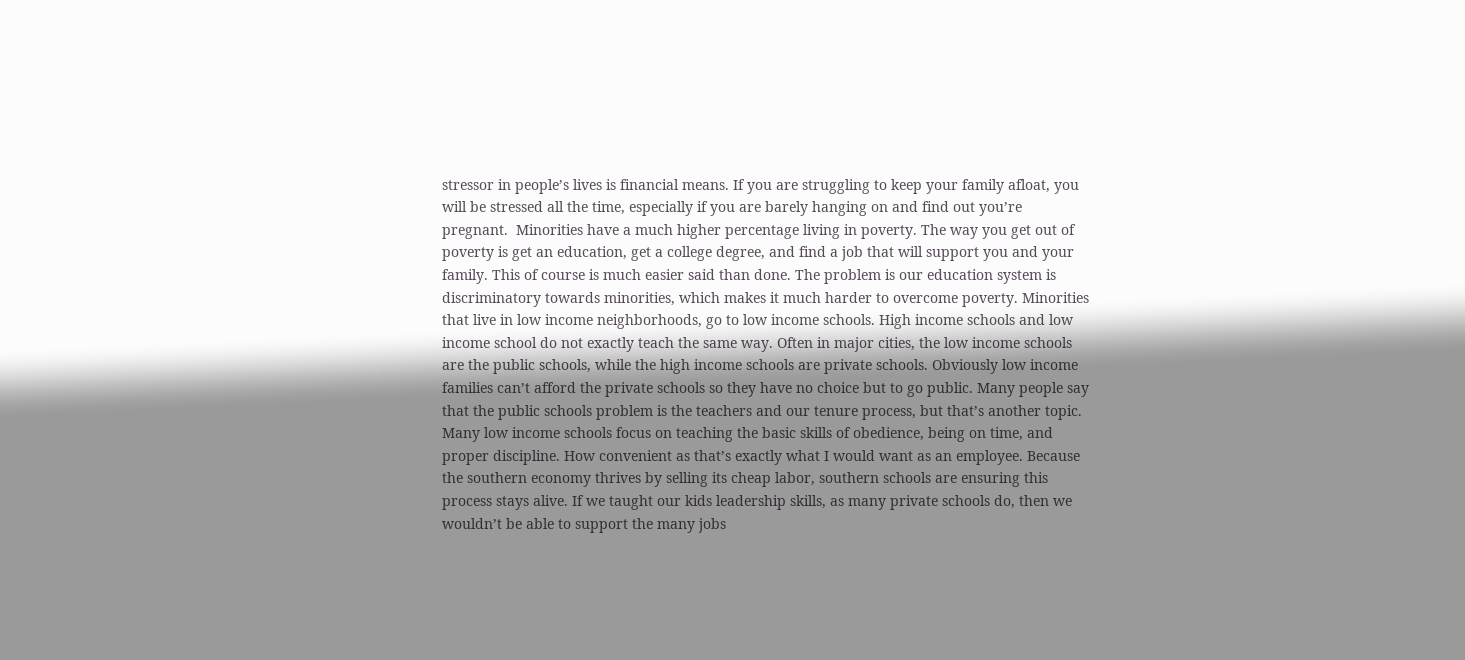stressor in people’s lives is financial means. If you are struggling to keep your family afloat, you will be stressed all the time, especially if you are barely hanging on and find out you’re pregnant.  Minorities have a much higher percentage living in poverty. The way you get out of poverty is get an education, get a college degree, and find a job that will support you and your family. This of course is much easier said than done. The problem is our education system is discriminatory towards minorities, which makes it much harder to overcome poverty. Minorities that live in low income neighborhoods, go to low income schools. High income schools and low income school do not exactly teach the same way. Often in major cities, the low income schools are the public schools, while the high income schools are private schools. Obviously low income families can’t afford the private schools so they have no choice but to go public. Many people say that the public schools problem is the teachers and our tenure process, but that’s another topic. Many low income schools focus on teaching the basic skills of obedience, being on time, and proper discipline. How convenient as that’s exactly what I would want as an employee. Because the southern economy thrives by selling its cheap labor, southern schools are ensuring this process stays alive. If we taught our kids leadership skills, as many private schools do, then we wouldn’t be able to support the many jobs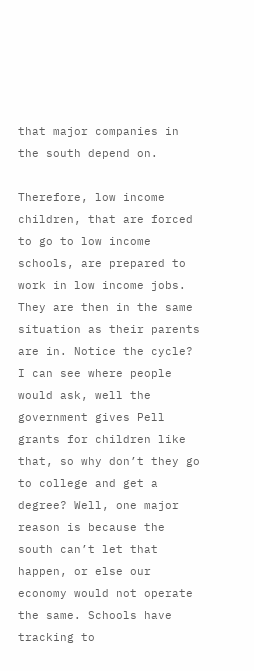that major companies in the south depend on.

Therefore, low income children, that are forced to go to low income schools, are prepared to work in low income jobs. They are then in the same situation as their parents are in. Notice the cycle? I can see where people would ask, well the government gives Pell grants for children like that, so why don’t they go to college and get a degree? Well, one major reason is because the south can’t let that happen, or else our economy would not operate the same. Schools have tracking to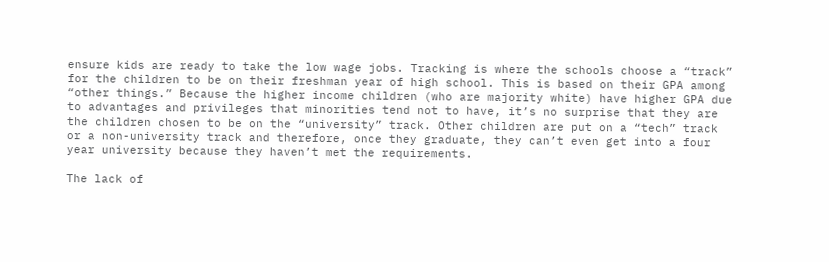ensure kids are ready to take the low wage jobs. Tracking is where the schools choose a “track” for the children to be on their freshman year of high school. This is based on their GPA among “other things.” Because the higher income children (who are majority white) have higher GPA due to advantages and privileges that minorities tend not to have, it’s no surprise that they are the children chosen to be on the “university” track. Other children are put on a “tech” track or a non-university track and therefore, once they graduate, they can’t even get into a four year university because they haven’t met the requirements.

The lack of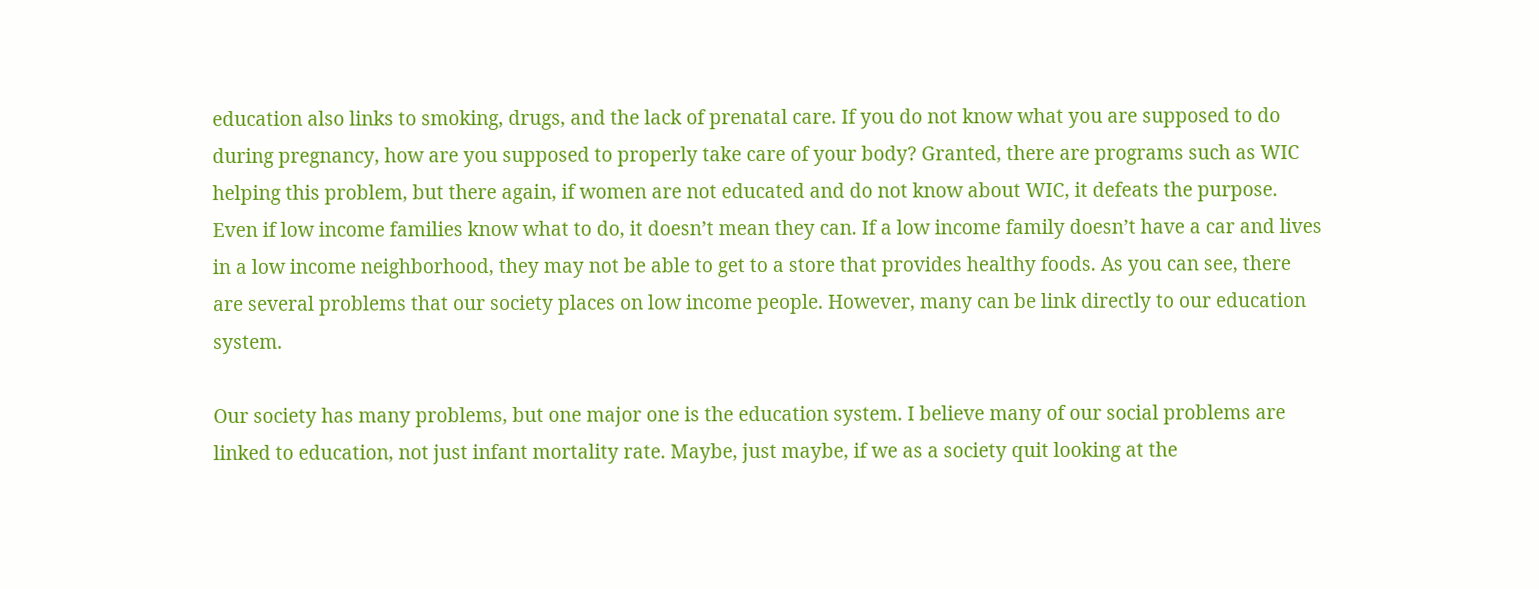education also links to smoking, drugs, and the lack of prenatal care. If you do not know what you are supposed to do during pregnancy, how are you supposed to properly take care of your body? Granted, there are programs such as WIC helping this problem, but there again, if women are not educated and do not know about WIC, it defeats the purpose. Even if low income families know what to do, it doesn’t mean they can. If a low income family doesn’t have a car and lives in a low income neighborhood, they may not be able to get to a store that provides healthy foods. As you can see, there are several problems that our society places on low income people. However, many can be link directly to our education system.

Our society has many problems, but one major one is the education system. I believe many of our social problems are linked to education, not just infant mortality rate. Maybe, just maybe, if we as a society quit looking at the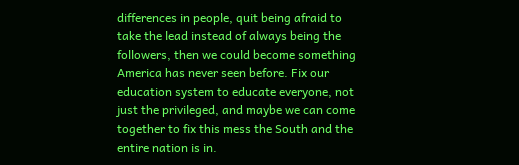differences in people, quit being afraid to take the lead instead of always being the followers, then we could become something America has never seen before. Fix our education system to educate everyone, not just the privileged, and maybe we can come together to fix this mess the South and the entire nation is in.